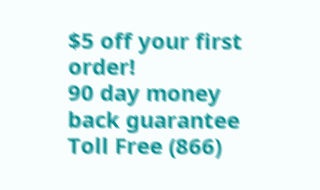$5 off your first order!
90 day money back guarantee
Toll Free (866)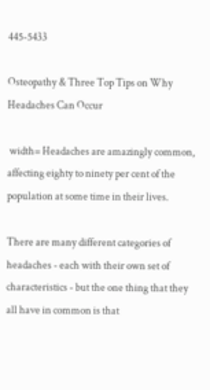445-5433

Osteopathy & Three Top Tips on Why Headaches Can Occur

 width= Headaches are amazingly common, affecting eighty to ninety per cent of the population at some time in their lives.

There are many different categories of headaches - each with their own set of characteristics - but the one thing that they all have in common is that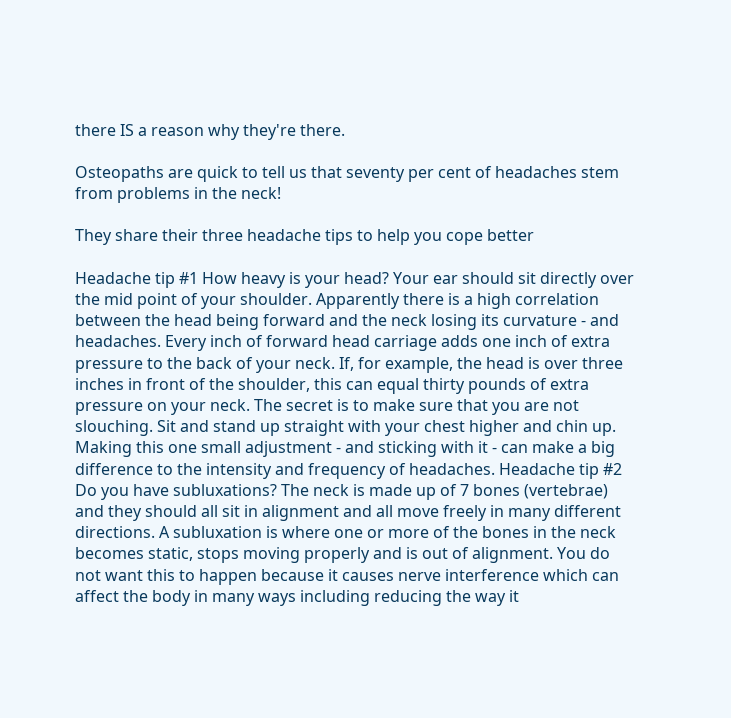there IS a reason why they're there.

Osteopaths are quick to tell us that seventy per cent of headaches stem from problems in the neck!

They share their three headache tips to help you cope better

Headache tip #1 How heavy is your head? Your ear should sit directly over the mid point of your shoulder. Apparently there is a high correlation between the head being forward and the neck losing its curvature - and headaches. Every inch of forward head carriage adds one inch of extra pressure to the back of your neck. If, for example, the head is over three inches in front of the shoulder, this can equal thirty pounds of extra pressure on your neck. The secret is to make sure that you are not slouching. Sit and stand up straight with your chest higher and chin up. Making this one small adjustment - and sticking with it - can make a big difference to the intensity and frequency of headaches. Headache tip #2 Do you have subluxations? The neck is made up of 7 bones (vertebrae) and they should all sit in alignment and all move freely in many different directions. A subluxation is where one or more of the bones in the neck becomes static, stops moving properly and is out of alignment. You do not want this to happen because it causes nerve interference which can affect the body in many ways including reducing the way it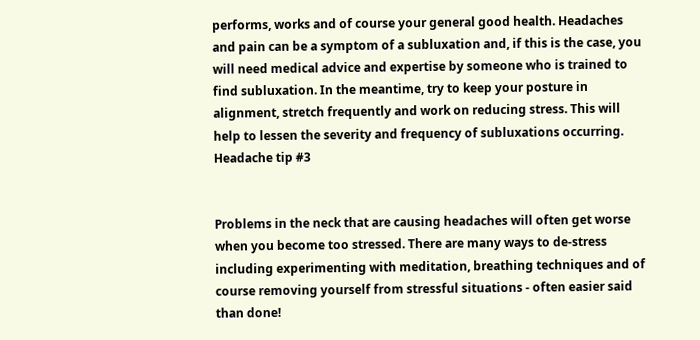performs, works and of course your general good health. Headaches and pain can be a symptom of a subluxation and, if this is the case, you will need medical advice and expertise by someone who is trained to find subluxation. In the meantime, try to keep your posture in alignment, stretch frequently and work on reducing stress. This will help to lessen the severity and frequency of subluxations occurring. Headache tip #3


Problems in the neck that are causing headaches will often get worse when you become too stressed. There are many ways to de-stress including experimenting with meditation, breathing techniques and of course removing yourself from stressful situations - often easier said than done!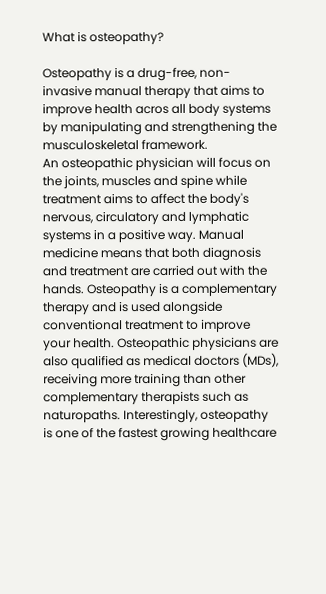What is osteopathy?

Osteopathy is a drug-free, non-invasive manual therapy that aims to improve health acros all body systems by manipulating and strengthening the musculoskeletal framework.
An osteopathic physician will focus on the joints, muscles and spine while treatment aims to affect the body's nervous, circulatory and lymphatic systems in a positive way. Manual medicine means that both diagnosis and treatment are carried out with the hands. Osteopathy is a complementary therapy and is used alongside conventional treatment to improve your health. Osteopathic physicians are also qualified as medical doctors (MDs), receiving more training than other complementary therapists such as naturopaths. Interestingly, osteopathy is one of the fastest growing healthcare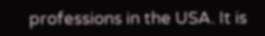professions in the USA. It is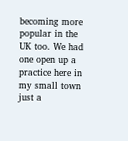becoming more popular in the UK too. We had one open up a practice here in my small town just a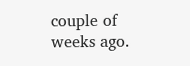couple of weeks ago.